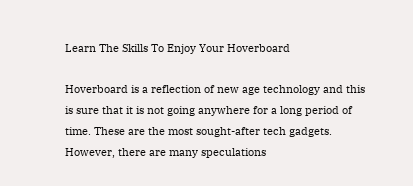Learn The Skills To Enjoy Your Hoverboard

Hoverboard is a reflection of new age technology and this is sure that it is not going anywhere for a long period of time. These are the most sought-after tech gadgets. However, there are many speculations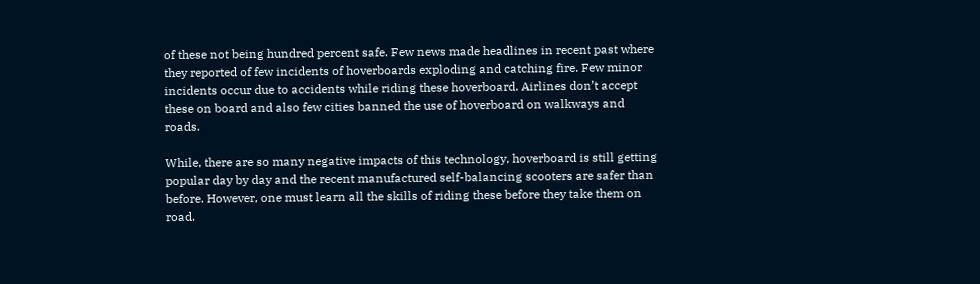of these not being hundred percent safe. Few news made headlines in recent past where they reported of few incidents of hoverboards exploding and catching fire. Few minor incidents occur due to accidents while riding these hoverboard. Airlines don’t accept these on board and also few cities banned the use of hoverboard on walkways and roads.

While, there are so many negative impacts of this technology, hoverboard is still getting popular day by day and the recent manufactured self-balancing scooters are safer than before. However, one must learn all the skills of riding these before they take them on road.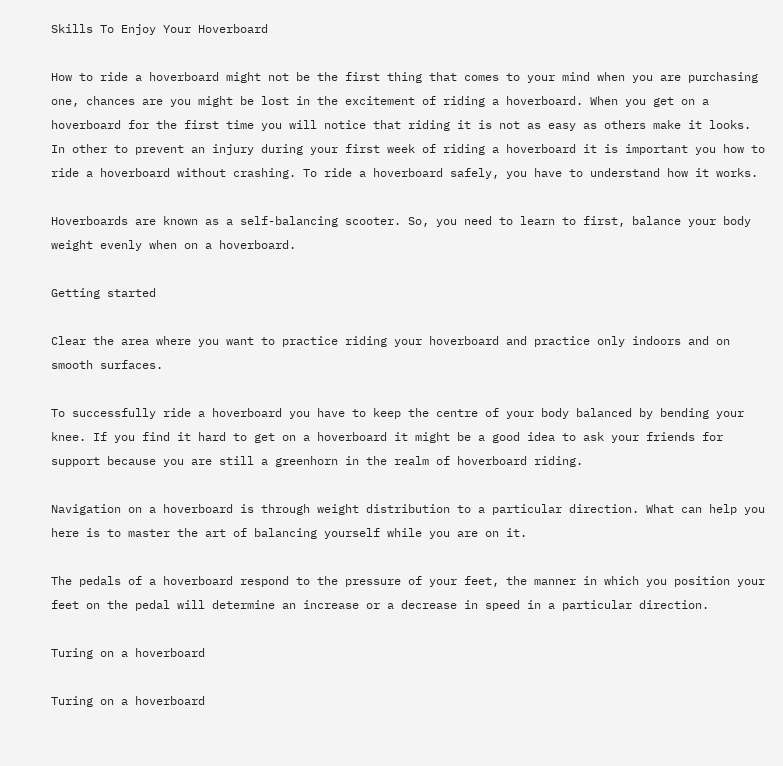Skills To Enjoy Your Hoverboard

How to ride a hoverboard might not be the first thing that comes to your mind when you are purchasing one, chances are you might be lost in the excitement of riding a hoverboard. When you get on a hoverboard for the first time you will notice that riding it is not as easy as others make it looks. In other to prevent an injury during your first week of riding a hoverboard it is important you how to ride a hoverboard without crashing. To ride a hoverboard safely, you have to understand how it works.

Hoverboards are known as a self-balancing scooter. So, you need to learn to first, balance your body weight evenly when on a hoverboard.

Getting started

Clear the area where you want to practice riding your hoverboard and practice only indoors and on smooth surfaces.

To successfully ride a hoverboard you have to keep the centre of your body balanced by bending your knee. If you find it hard to get on a hoverboard it might be a good idea to ask your friends for support because you are still a greenhorn in the realm of hoverboard riding.

Navigation on a hoverboard is through weight distribution to a particular direction. What can help you here is to master the art of balancing yourself while you are on it.

The pedals of a hoverboard respond to the pressure of your feet, the manner in which you position your feet on the pedal will determine an increase or a decrease in speed in a particular direction.

Turing on a hoverboard

Turing on a hoverboard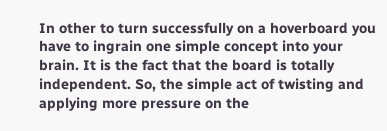In other to turn successfully on a hoverboard you have to ingrain one simple concept into your brain. It is the fact that the board is totally independent. So, the simple act of twisting and applying more pressure on the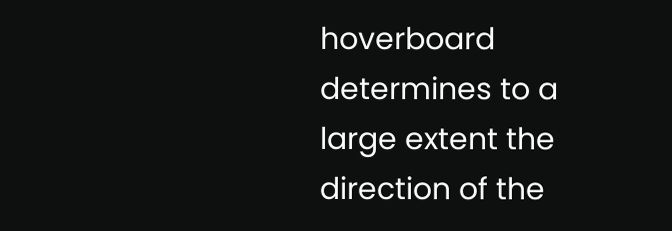hoverboard determines to a large extent the direction of the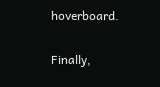hoverboard.

Finally,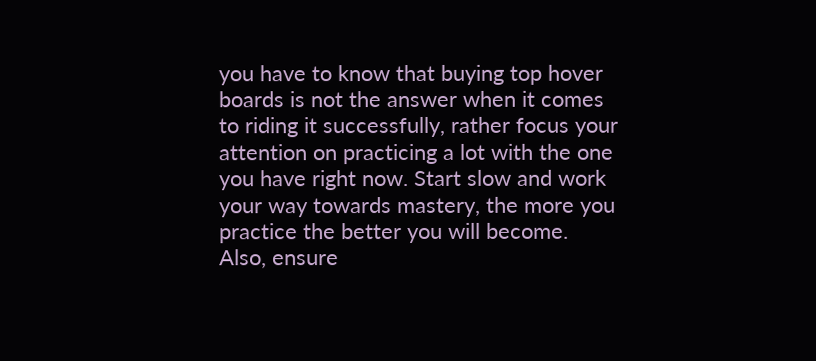you have to know that buying top hover boards is not the answer when it comes to riding it successfully, rather focus your attention on practicing a lot with the one you have right now. Start slow and work your way towards mastery, the more you practice the better you will become. Also, ensure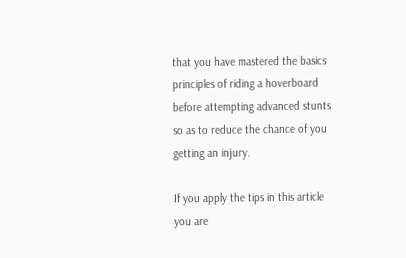that you have mastered the basics principles of riding a hoverboard before attempting advanced stunts so as to reduce the chance of you getting an injury.

If you apply the tips in this article you are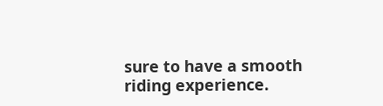sure to have a smooth riding experience.